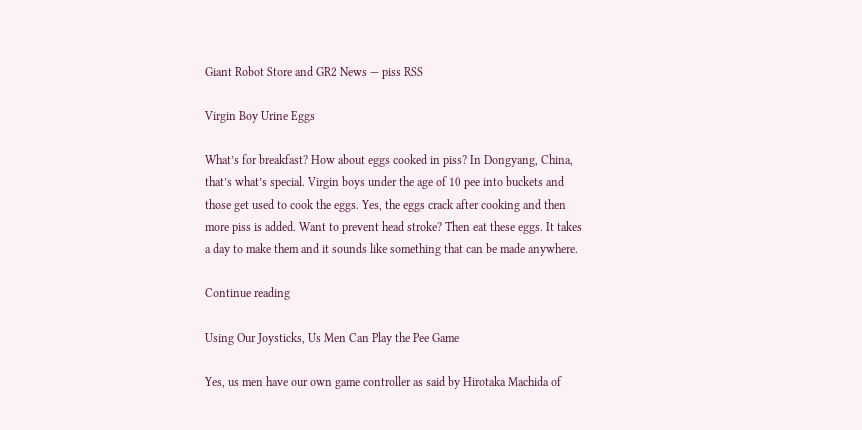Giant Robot Store and GR2 News — piss RSS

Virgin Boy Urine Eggs

What’s for breakfast? How about eggs cooked in piss? In Dongyang, China, that’s what’s special. Virgin boys under the age of 10 pee into buckets and those get used to cook the eggs. Yes, the eggs crack after cooking and then more piss is added. Want to prevent head stroke? Then eat these eggs. It takes a day to make them and it sounds like something that can be made anywhere.

Continue reading

Using Our Joysticks, Us Men Can Play the Pee Game

Yes, us men have our own game controller as said by Hirotaka Machida of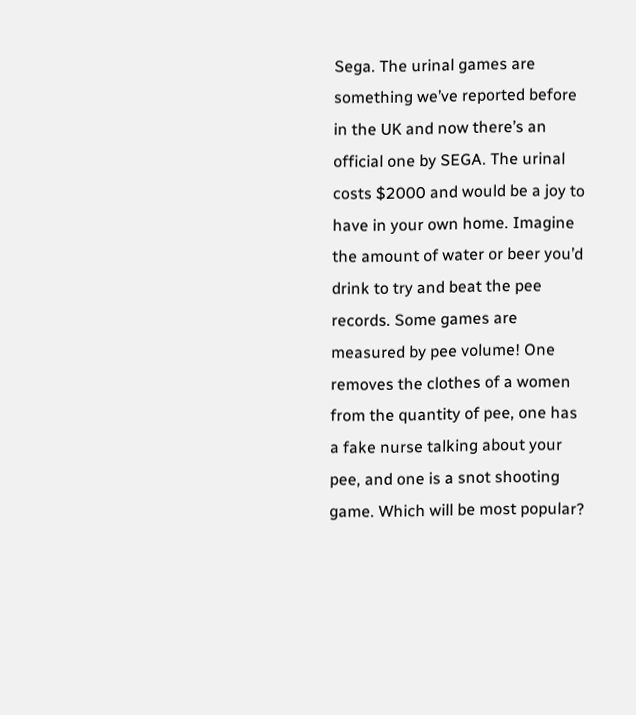Sega. The urinal games are something we’ve reported before in the UK and now there’s an official one by SEGA. The urinal costs $2000 and would be a joy to have in your own home. Imagine the amount of water or beer you’d drink to try and beat the pee records. Some games are measured by pee volume! One removes the clothes of a women from the quantity of pee, one has a fake nurse talking about your pee, and one is a snot shooting game. Which will be most popular?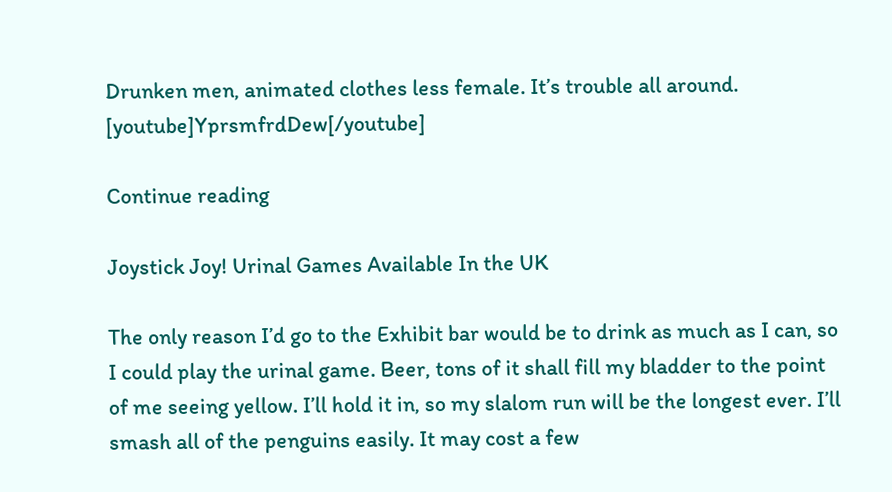Drunken men, animated clothes less female. It’s trouble all around.   [youtube]YprsmfrdDew[/youtube]

Continue reading

Joystick Joy! Urinal Games Available In the UK

The only reason I’d go to the Exhibit bar would be to drink as much as I can, so I could play the urinal game. Beer, tons of it shall fill my bladder to the point of me seeing yellow. I’ll hold it in, so my slalom run will be the longest ever. I’ll smash all of the penguins easily. It may cost a few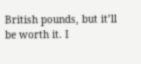British pounds, but it’ll be worth it. I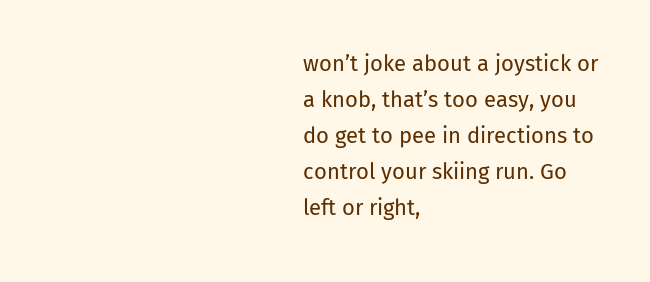won’t joke about a joystick or a knob, that’s too easy, you do get to pee in directions to control your skiing run. Go left or right,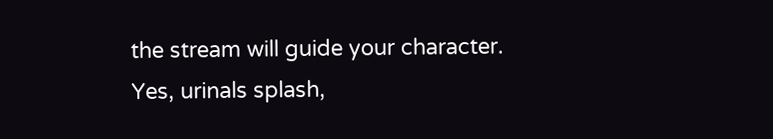the stream will guide your character. Yes, urinals splash,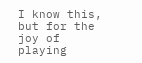I know this, but for the joy of playing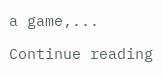a game,...

Continue reading